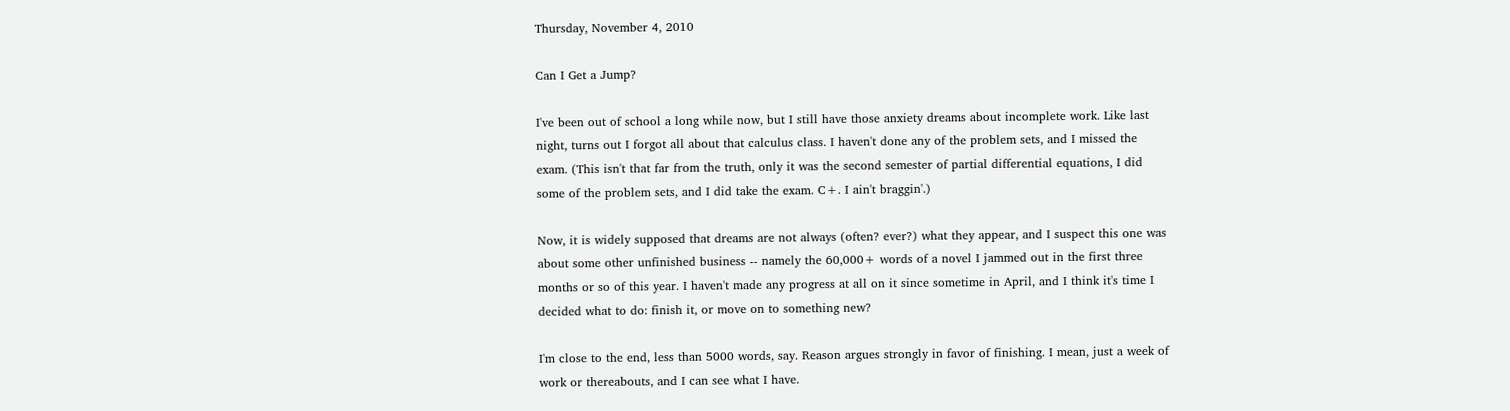Thursday, November 4, 2010

Can I Get a Jump?

I've been out of school a long while now, but I still have those anxiety dreams about incomplete work. Like last night, turns out I forgot all about that calculus class. I haven't done any of the problem sets, and I missed the exam. (This isn't that far from the truth, only it was the second semester of partial differential equations, I did some of the problem sets, and I did take the exam. C+. I ain't braggin'.)

Now, it is widely supposed that dreams are not always (often? ever?) what they appear, and I suspect this one was about some other unfinished business -- namely the 60,000+ words of a novel I jammed out in the first three months or so of this year. I haven't made any progress at all on it since sometime in April, and I think it's time I decided what to do: finish it, or move on to something new?

I'm close to the end, less than 5000 words, say. Reason argues strongly in favor of finishing. I mean, just a week of work or thereabouts, and I can see what I have.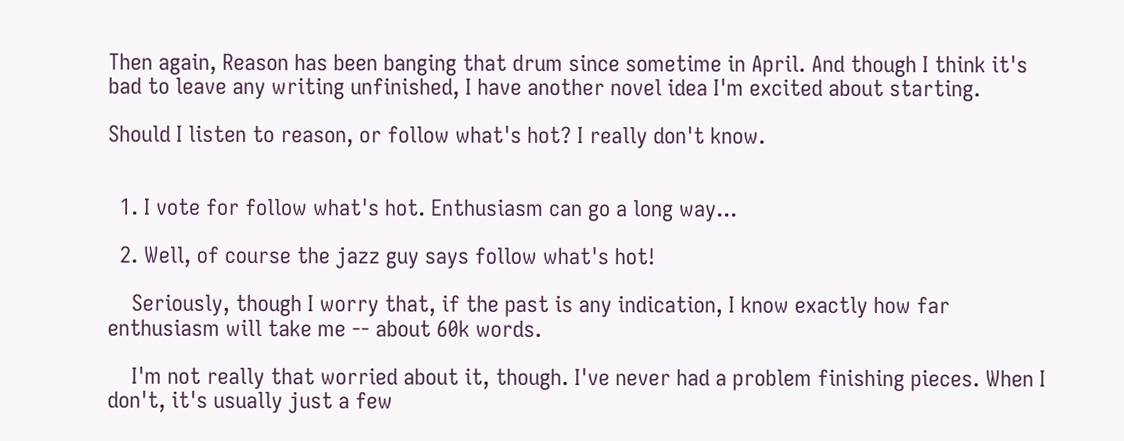Then again, Reason has been banging that drum since sometime in April. And though I think it's bad to leave any writing unfinished, I have another novel idea I'm excited about starting.

Should I listen to reason, or follow what's hot? I really don't know.


  1. I vote for follow what's hot. Enthusiasm can go a long way...

  2. Well, of course the jazz guy says follow what's hot!

    Seriously, though I worry that, if the past is any indication, I know exactly how far enthusiasm will take me -- about 60k words.

    I'm not really that worried about it, though. I've never had a problem finishing pieces. When I don't, it's usually just a few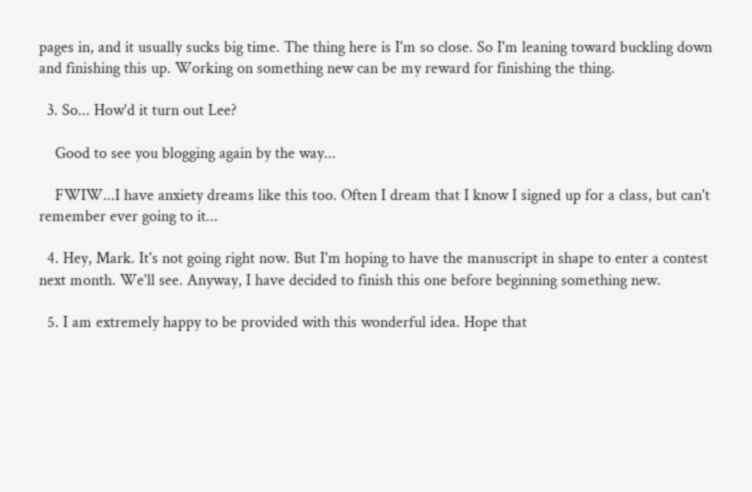pages in, and it usually sucks big time. The thing here is I'm so close. So I'm leaning toward buckling down and finishing this up. Working on something new can be my reward for finishing the thing.

  3. So... How'd it turn out Lee?

    Good to see you blogging again by the way...

    FWIW...I have anxiety dreams like this too. Often I dream that I know I signed up for a class, but can't remember ever going to it...

  4. Hey, Mark. It's not going right now. But I'm hoping to have the manuscript in shape to enter a contest next month. We'll see. Anyway, I have decided to finish this one before beginning something new.

  5. I am extremely happy to be provided with this wonderful idea. Hope that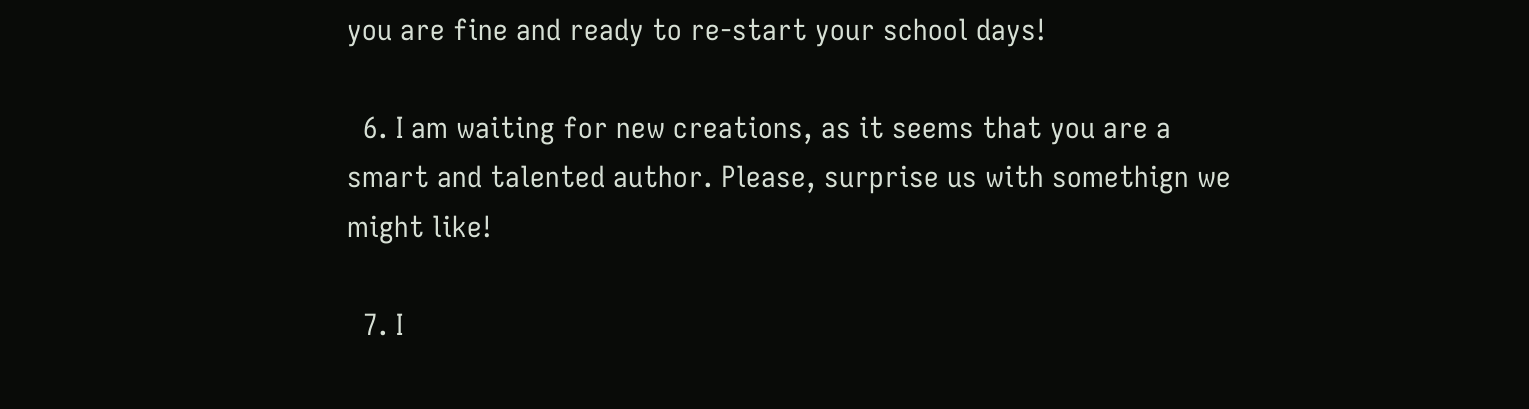you are fine and ready to re-start your school days!

  6. I am waiting for new creations, as it seems that you are a smart and talented author. Please, surprise us with somethign we might like!

  7. I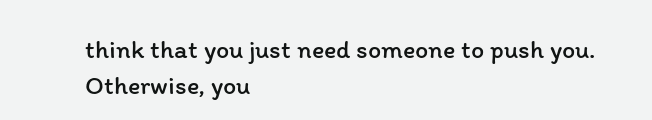think that you just need someone to push you. Otherwise, you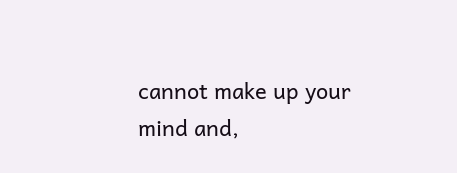cannot make up your mind and,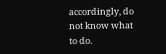accordingly, do not know what to do.